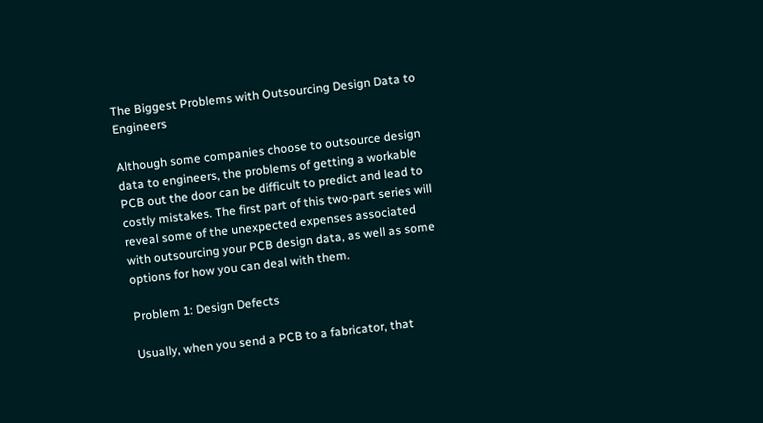The Biggest Problems with Outsourcing Design Data to Engineers

Although some companies choose to outsource design data to engineers, the problems of getting a workable PCB out the door can be difficult to predict and lead to costly mistakes. The first part of this two-part series will reveal some of the unexpected expenses associated with outsourcing your PCB design data, as well as some options for how you can deal with them.

Problem 1: Design Defects

Usually, when you send a PCB to a fabricator, that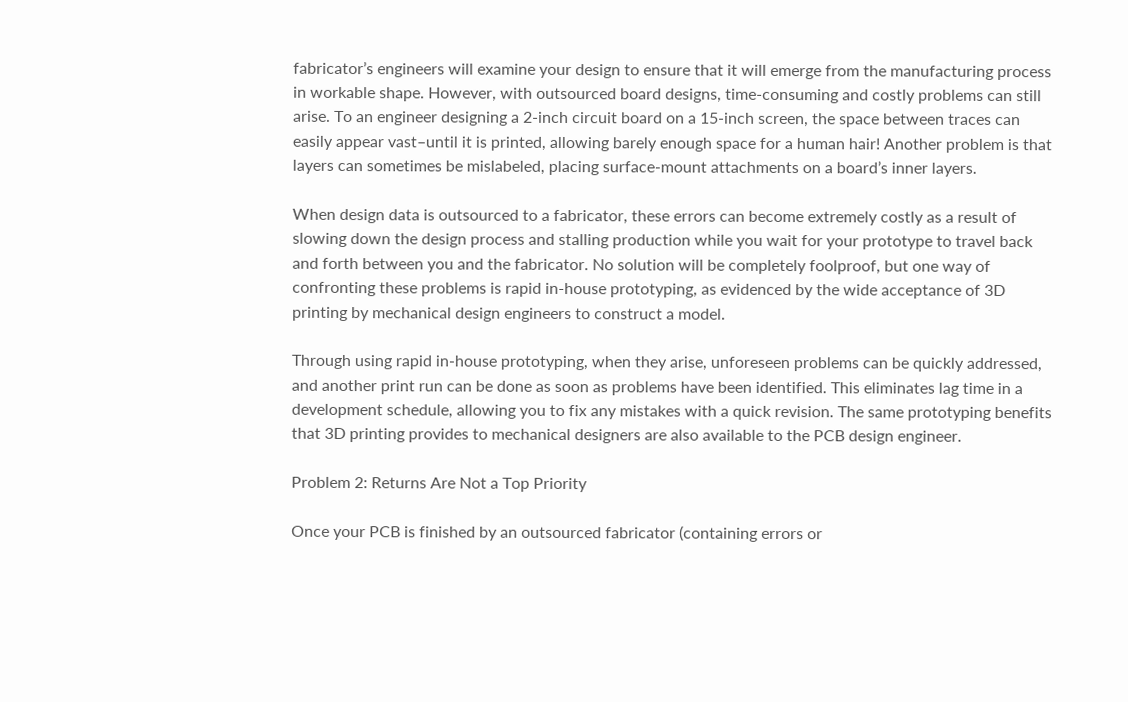fabricator’s engineers will examine your design to ensure that it will emerge from the manufacturing process in workable shape. However, with outsourced board designs, time-consuming and costly problems can still arise. To an engineer designing a 2-inch circuit board on a 15-inch screen, the space between traces can easily appear vast–until it is printed, allowing barely enough space for a human hair! Another problem is that layers can sometimes be mislabeled, placing surface-mount attachments on a board’s inner layers.

When design data is outsourced to a fabricator, these errors can become extremely costly as a result of slowing down the design process and stalling production while you wait for your prototype to travel back and forth between you and the fabricator. No solution will be completely foolproof, but one way of confronting these problems is rapid in-house prototyping, as evidenced by the wide acceptance of 3D printing by mechanical design engineers to construct a model.

Through using rapid in-house prototyping, when they arise, unforeseen problems can be quickly addressed, and another print run can be done as soon as problems have been identified. This eliminates lag time in a development schedule, allowing you to fix any mistakes with a quick revision. The same prototyping benefits that 3D printing provides to mechanical designers are also available to the PCB design engineer.

Problem 2: Returns Are Not a Top Priority

Once your PCB is finished by an outsourced fabricator (containing errors or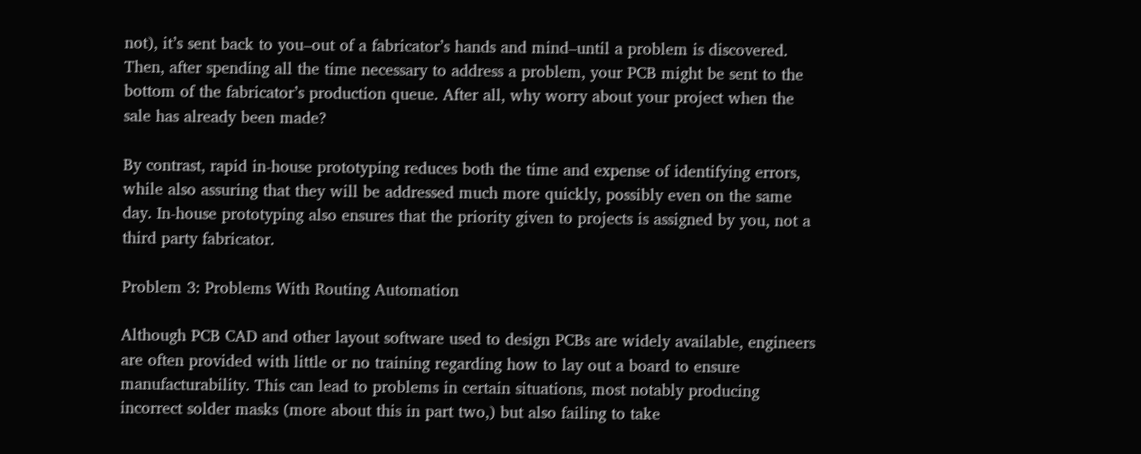not), it’s sent back to you–out of a fabricator’s hands and mind–until a problem is discovered. Then, after spending all the time necessary to address a problem, your PCB might be sent to the bottom of the fabricator’s production queue. After all, why worry about your project when the sale has already been made?

By contrast, rapid in-house prototyping reduces both the time and expense of identifying errors, while also assuring that they will be addressed much more quickly, possibly even on the same day. In-house prototyping also ensures that the priority given to projects is assigned by you, not a third party fabricator.

Problem 3: Problems With Routing Automation

Although PCB CAD and other layout software used to design PCBs are widely available, engineers are often provided with little or no training regarding how to lay out a board to ensure manufacturability. This can lead to problems in certain situations, most notably producing incorrect solder masks (more about this in part two,) but also failing to take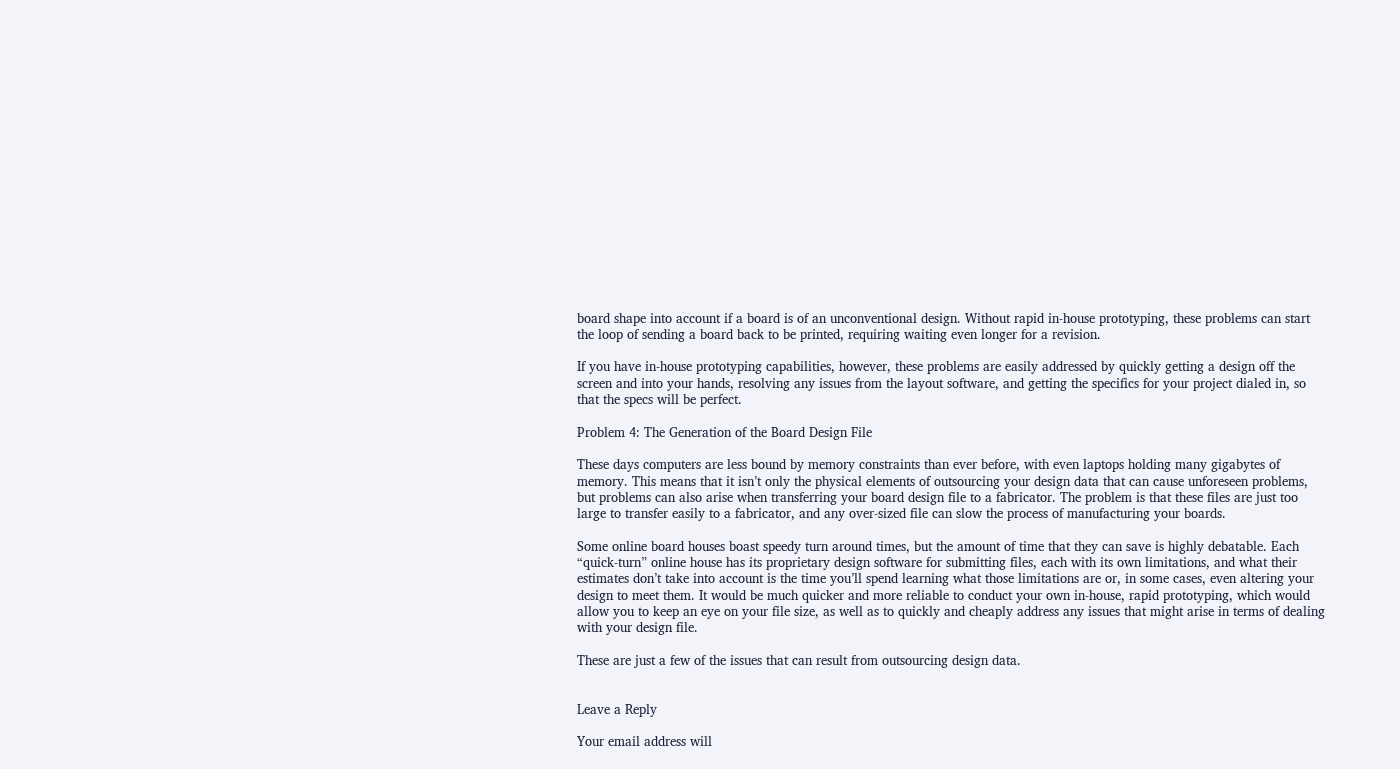board shape into account if a board is of an unconventional design. Without rapid in-house prototyping, these problems can start the loop of sending a board back to be printed, requiring waiting even longer for a revision.

If you have in-house prototyping capabilities, however, these problems are easily addressed by quickly getting a design off the screen and into your hands, resolving any issues from the layout software, and getting the specifics for your project dialed in, so that the specs will be perfect.

Problem 4: The Generation of the Board Design File

These days computers are less bound by memory constraints than ever before, with even laptops holding many gigabytes of memory. This means that it isn’t only the physical elements of outsourcing your design data that can cause unforeseen problems, but problems can also arise when transferring your board design file to a fabricator. The problem is that these files are just too large to transfer easily to a fabricator, and any over-sized file can slow the process of manufacturing your boards.

Some online board houses boast speedy turn around times, but the amount of time that they can save is highly debatable. Each “quick-turn” online house has its proprietary design software for submitting files, each with its own limitations, and what their estimates don’t take into account is the time you’ll spend learning what those limitations are or, in some cases, even altering your design to meet them. It would be much quicker and more reliable to conduct your own in-house, rapid prototyping, which would allow you to keep an eye on your file size, as well as to quickly and cheaply address any issues that might arise in terms of dealing with your design file.

These are just a few of the issues that can result from outsourcing design data.


Leave a Reply

Your email address will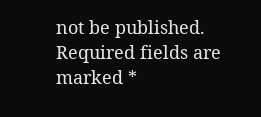not be published. Required fields are marked *